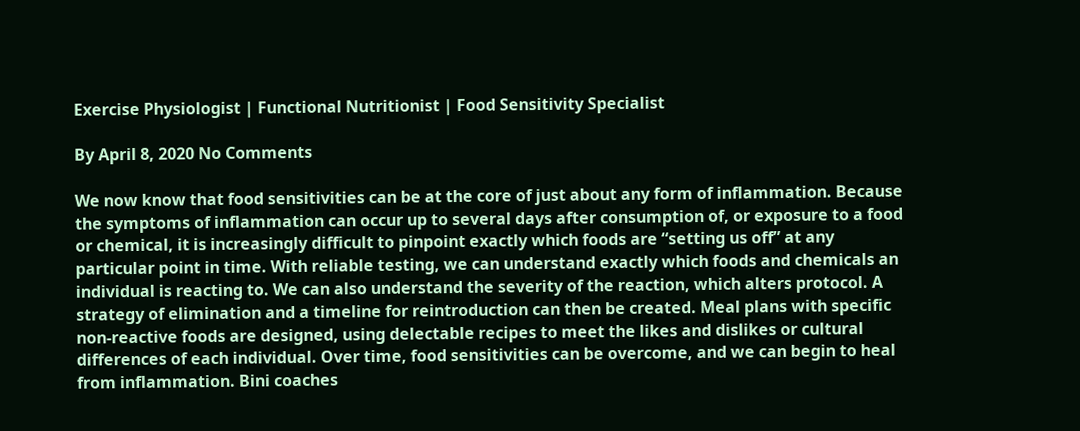Exercise Physiologist | Functional Nutritionist | Food Sensitivity Specialist

By April 8, 2020 No Comments

We now know that food sensitivities can be at the core of just about any form of inflammation. Because the symptoms of inflammation can occur up to several days after consumption of, or exposure to a food or chemical, it is increasingly difficult to pinpoint exactly which foods are “setting us off” at any particular point in time. With reliable testing, we can understand exactly which foods and chemicals an individual is reacting to. We can also understand the severity of the reaction, which alters protocol. A strategy of elimination and a timeline for reintroduction can then be created. Meal plans with specific non-reactive foods are designed, using delectable recipes to meet the likes and dislikes or cultural differences of each individual. Over time, food sensitivities can be overcome, and we can begin to heal from inflammation. Bini coaches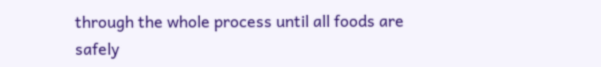through the whole process until all foods are safely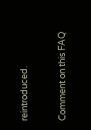reintroduced.

Comment on this FAQ